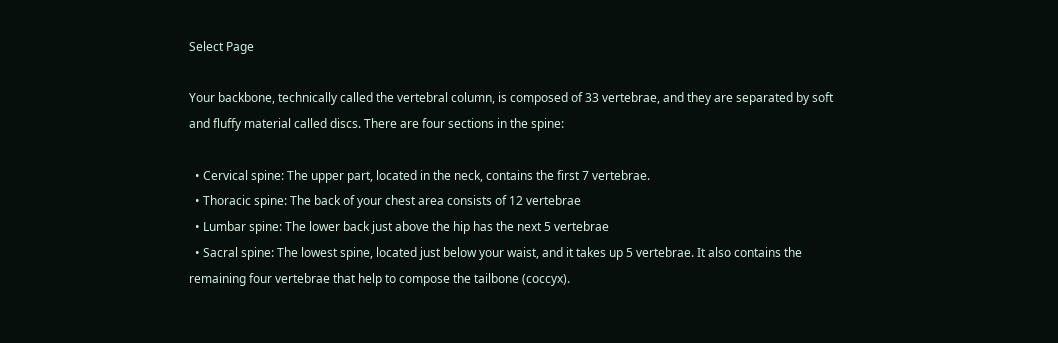Select Page

Your backbone, technically called the vertebral column, is composed of 33 vertebrae, and they are separated by soft and fluffy material called discs. There are four sections in the spine:

  • Cervical spine: The upper part, located in the neck, contains the first 7 vertebrae.
  • Thoracic spine: The back of your chest area consists of 12 vertebrae
  • Lumbar spine: The lower back just above the hip has the next 5 vertebrae
  • Sacral spine: The lowest spine, located just below your waist, and it takes up 5 vertebrae. It also contains the remaining four vertebrae that help to compose the tailbone (coccyx).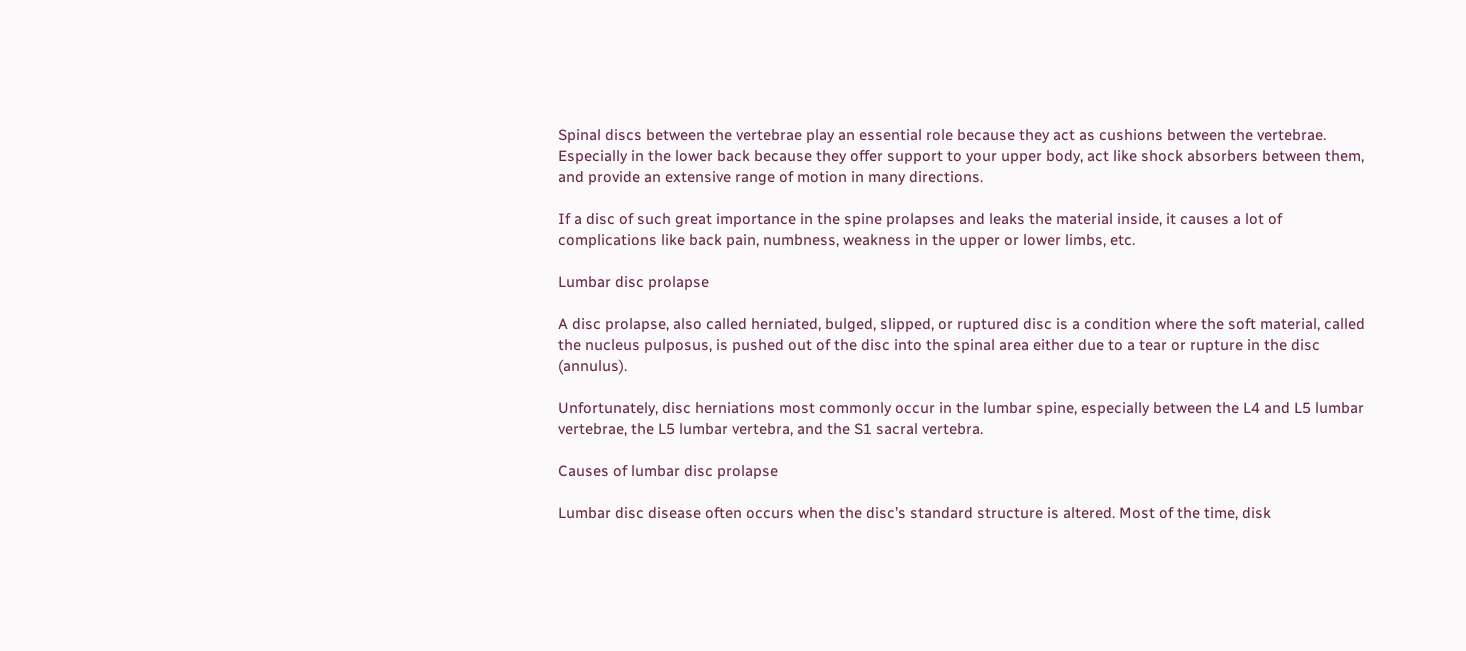Spinal discs between the vertebrae play an essential role because they act as cushions between the vertebrae. Especially in the lower back because they offer support to your upper body, act like shock absorbers between them, and provide an extensive range of motion in many directions.

If a disc of such great importance in the spine prolapses and leaks the material inside, it causes a lot of complications like back pain, numbness, weakness in the upper or lower limbs, etc.

Lumbar disc prolapse

A disc prolapse, also called herniated, bulged, slipped, or ruptured disc is a condition where the soft material, called the nucleus pulposus, is pushed out of the disc into the spinal area either due to a tear or rupture in the disc (annulus).

Unfortunately, disc herniations most commonly occur in the lumbar spine, especially between the L4 and L5 lumbar vertebrae, the L5 lumbar vertebra, and the S1 sacral vertebra.

Causes of lumbar disc prolapse

Lumbar disc disease often occurs when the disc’s standard structure is altered. Most of the time, disk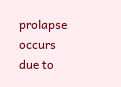prolapse occurs due to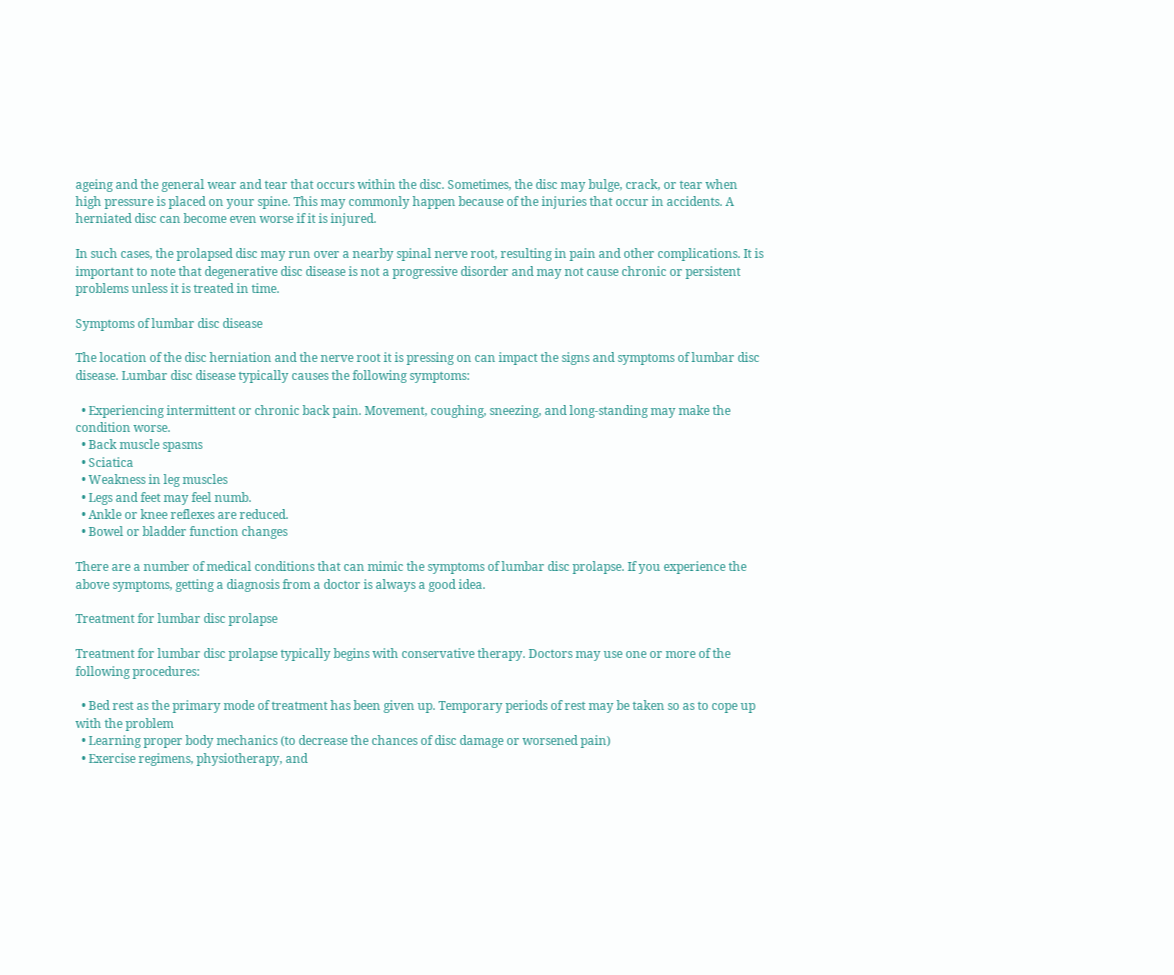ageing and the general wear and tear that occurs within the disc. Sometimes, the disc may bulge, crack, or tear when high pressure is placed on your spine. This may commonly happen because of the injuries that occur in accidents. A herniated disc can become even worse if it is injured.

In such cases, the prolapsed disc may run over a nearby spinal nerve root, resulting in pain and other complications. It is important to note that degenerative disc disease is not a progressive disorder and may not cause chronic or persistent problems unless it is treated in time.

Symptoms of lumbar disc disease

The location of the disc herniation and the nerve root it is pressing on can impact the signs and symptoms of lumbar disc disease. Lumbar disc disease typically causes the following symptoms:

  • Experiencing intermittent or chronic back pain. Movement, coughing, sneezing, and long-standing may make the condition worse.
  • Back muscle spasms
  • Sciatica
  • Weakness in leg muscles
  • Legs and feet may feel numb.
  • Ankle or knee reflexes are reduced.
  • Bowel or bladder function changes

There are a number of medical conditions that can mimic the symptoms of lumbar disc prolapse. If you experience the above symptoms, getting a diagnosis from a doctor is always a good idea.

Treatment for lumbar disc prolapse

Treatment for lumbar disc prolapse typically begins with conservative therapy. Doctors may use one or more of the following procedures:

  • Bed rest as the primary mode of treatment has been given up. Temporary periods of rest may be taken so as to cope up with the problem
  • Learning proper body mechanics (to decrease the chances of disc damage or worsened pain)
  • Exercise regimens, physiotherapy, and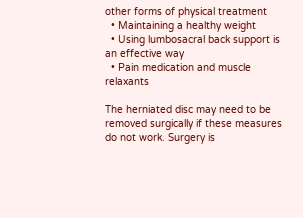other forms of physical treatment
  • Maintaining a healthy weight
  • Using lumbosacral back support is an effective way
  • Pain medication and muscle relaxants

The herniated disc may need to be removed surgically if these measures do not work. Surgery is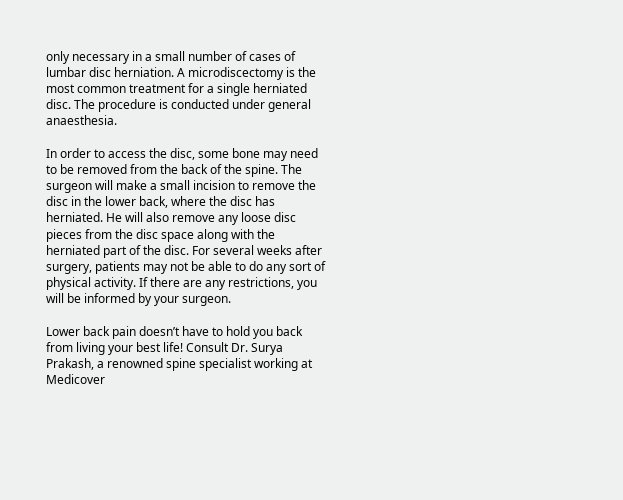only necessary in a small number of cases of lumbar disc herniation. A microdiscectomy is the most common treatment for a single herniated disc. The procedure is conducted under general anaesthesia.

In order to access the disc, some bone may need to be removed from the back of the spine. The surgeon will make a small incision to remove the disc in the lower back, where the disc has herniated. He will also remove any loose disc pieces from the disc space along with the herniated part of the disc. For several weeks after surgery, patients may not be able to do any sort of physical activity. If there are any restrictions, you will be informed by your surgeon.

Lower back pain doesn’t have to hold you back from living your best life! Consult Dr. Surya Prakash, a renowned spine specialist working at Medicover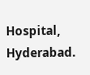Hospital, Hyderabad.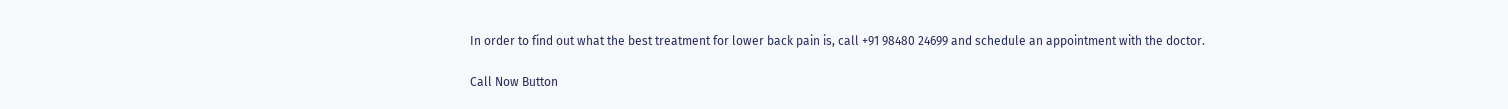In order to find out what the best treatment for lower back pain is, call +91 98480 24699 and schedule an appointment with the doctor.

Call Now Button